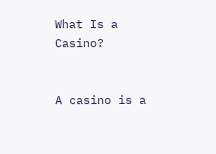What Is a Casino?


A casino is a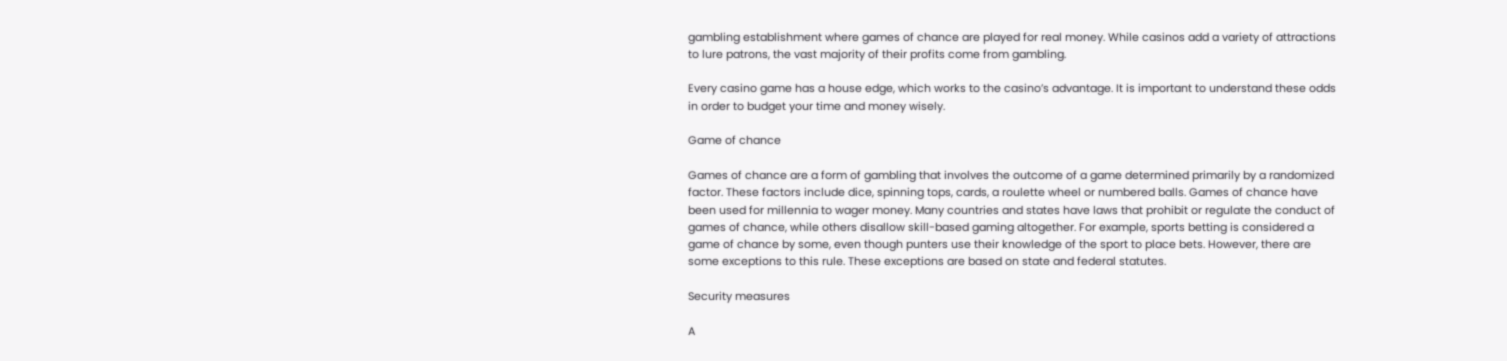gambling establishment where games of chance are played for real money. While casinos add a variety of attractions to lure patrons, the vast majority of their profits come from gambling.

Every casino game has a house edge, which works to the casino’s advantage. It is important to understand these odds in order to budget your time and money wisely.

Game of chance

Games of chance are a form of gambling that involves the outcome of a game determined primarily by a randomized factor. These factors include dice, spinning tops, cards, a roulette wheel or numbered balls. Games of chance have been used for millennia to wager money. Many countries and states have laws that prohibit or regulate the conduct of games of chance, while others disallow skill-based gaming altogether. For example, sports betting is considered a game of chance by some, even though punters use their knowledge of the sport to place bets. However, there are some exceptions to this rule. These exceptions are based on state and federal statutes.

Security measures

A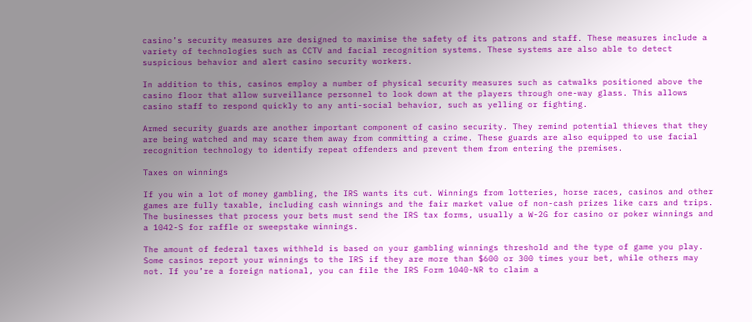casino’s security measures are designed to maximise the safety of its patrons and staff. These measures include a variety of technologies such as CCTV and facial recognition systems. These systems are also able to detect suspicious behavior and alert casino security workers.

In addition to this, casinos employ a number of physical security measures such as catwalks positioned above the casino floor that allow surveillance personnel to look down at the players through one-way glass. This allows casino staff to respond quickly to any anti-social behavior, such as yelling or fighting.

Armed security guards are another important component of casino security. They remind potential thieves that they are being watched and may scare them away from committing a crime. These guards are also equipped to use facial recognition technology to identify repeat offenders and prevent them from entering the premises.

Taxes on winnings

If you win a lot of money gambling, the IRS wants its cut. Winnings from lotteries, horse races, casinos and other games are fully taxable, including cash winnings and the fair market value of non-cash prizes like cars and trips. The businesses that process your bets must send the IRS tax forms, usually a W-2G for casino or poker winnings and a 1042-S for raffle or sweepstake winnings.

The amount of federal taxes withheld is based on your gambling winnings threshold and the type of game you play. Some casinos report your winnings to the IRS if they are more than $600 or 300 times your bet, while others may not. If you’re a foreign national, you can file the IRS Form 1040-NR to claim a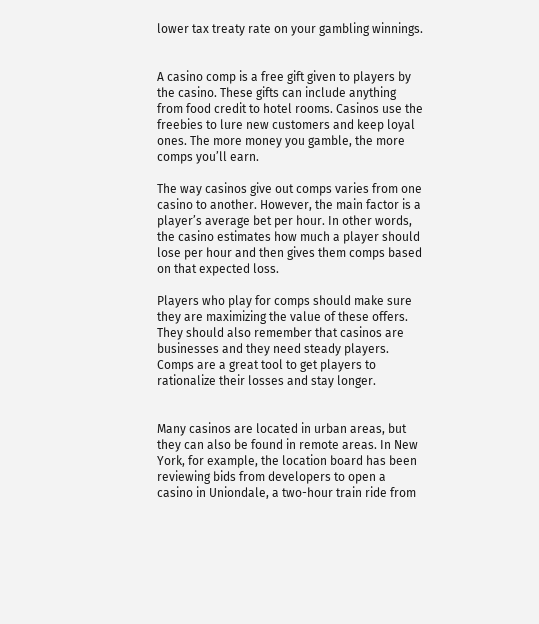lower tax treaty rate on your gambling winnings.


A casino comp is a free gift given to players by the casino. These gifts can include anything from food credit to hotel rooms. Casinos use the freebies to lure new customers and keep loyal ones. The more money you gamble, the more comps you’ll earn.

The way casinos give out comps varies from one casino to another. However, the main factor is a player’s average bet per hour. In other words, the casino estimates how much a player should lose per hour and then gives them comps based on that expected loss.

Players who play for comps should make sure they are maximizing the value of these offers. They should also remember that casinos are businesses and they need steady players. Comps are a great tool to get players to rationalize their losses and stay longer.


Many casinos are located in urban areas, but they can also be found in remote areas. In New York, for example, the location board has been reviewing bids from developers to open a casino in Uniondale, a two-hour train ride from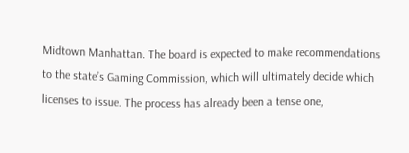Midtown Manhattan. The board is expected to make recommendations to the state’s Gaming Commission, which will ultimately decide which licenses to issue. The process has already been a tense one,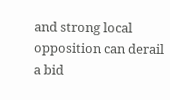and strong local opposition can derail a bid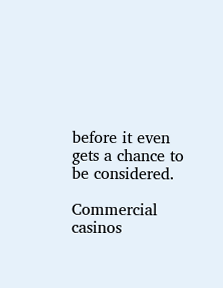before it even gets a chance to be considered.

Commercial casinos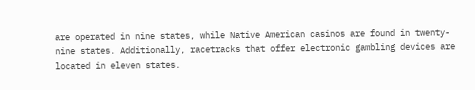are operated in nine states, while Native American casinos are found in twenty-nine states. Additionally, racetracks that offer electronic gambling devices are located in eleven states.